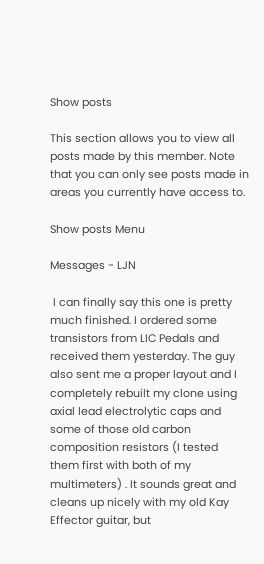Show posts

This section allows you to view all posts made by this member. Note that you can only see posts made in areas you currently have access to.

Show posts Menu

Messages - LJN

 I can finally say this one is pretty much finished. I ordered some transistors from LIC Pedals and received them yesterday. The guy also sent me a proper layout and I completely rebuilt my clone using axial lead electrolytic caps and some of those old carbon composition resistors (I tested them first with both of my multimeters) . It sounds great and cleans up nicely with my old Kay Effector guitar, but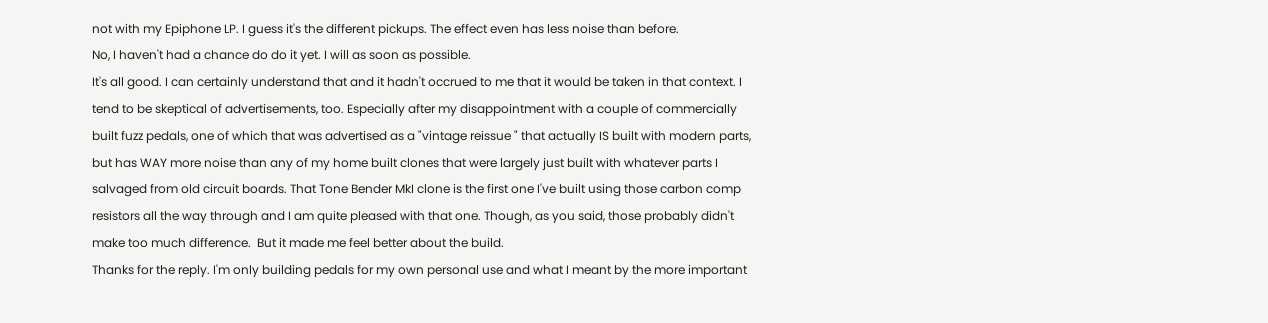not with my Epiphone LP. I guess it's the different pickups. The effect even has less noise than before.
No, I haven't had a chance do do it yet. I will as soon as possible.
It's all good. I can certainly understand that and it hadn't occrued to me that it would be taken in that context. I tend to be skeptical of advertisements, too. Especially after my disappointment with a couple of commercially built fuzz pedals, one of which that was advertised as a "vintage reissue " that actually IS built with modern parts, but has WAY more noise than any of my home built clones that were largely just built with whatever parts I salvaged from old circuit boards. That Tone Bender MkI clone is the first one I've built using those carbon comp resistors all the way through and I am quite pleased with that one. Though, as you said, those probably didn't make too much difference.  But it made me feel better about the build.
Thanks for the reply. I'm only building pedals for my own personal use and what I meant by the more important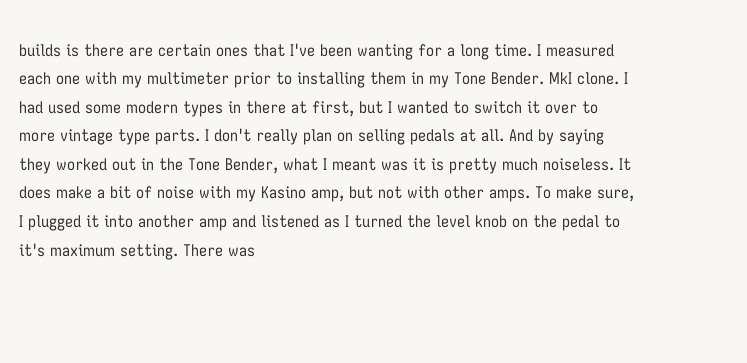builds is there are certain ones that I've been wanting for a long time. I measured each one with my multimeter prior to installing them in my Tone Bender. MkI clone. I had used some modern types in there at first, but I wanted to switch it over to more vintage type parts. I don't really plan on selling pedals at all. And by saying they worked out in the Tone Bender, what I meant was it is pretty much noiseless. It does make a bit of noise with my Kasino amp, but not with other amps. To make sure,  I plugged it into another amp and listened as I turned the level knob on the pedal to it's maximum setting. There was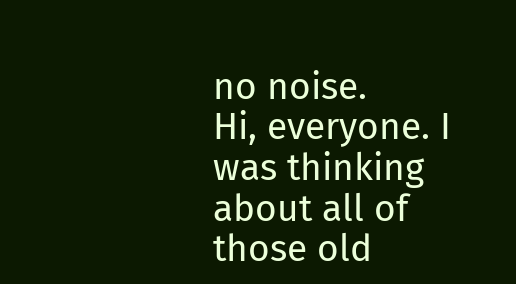no noise.
Hi, everyone. I was thinking about all of those old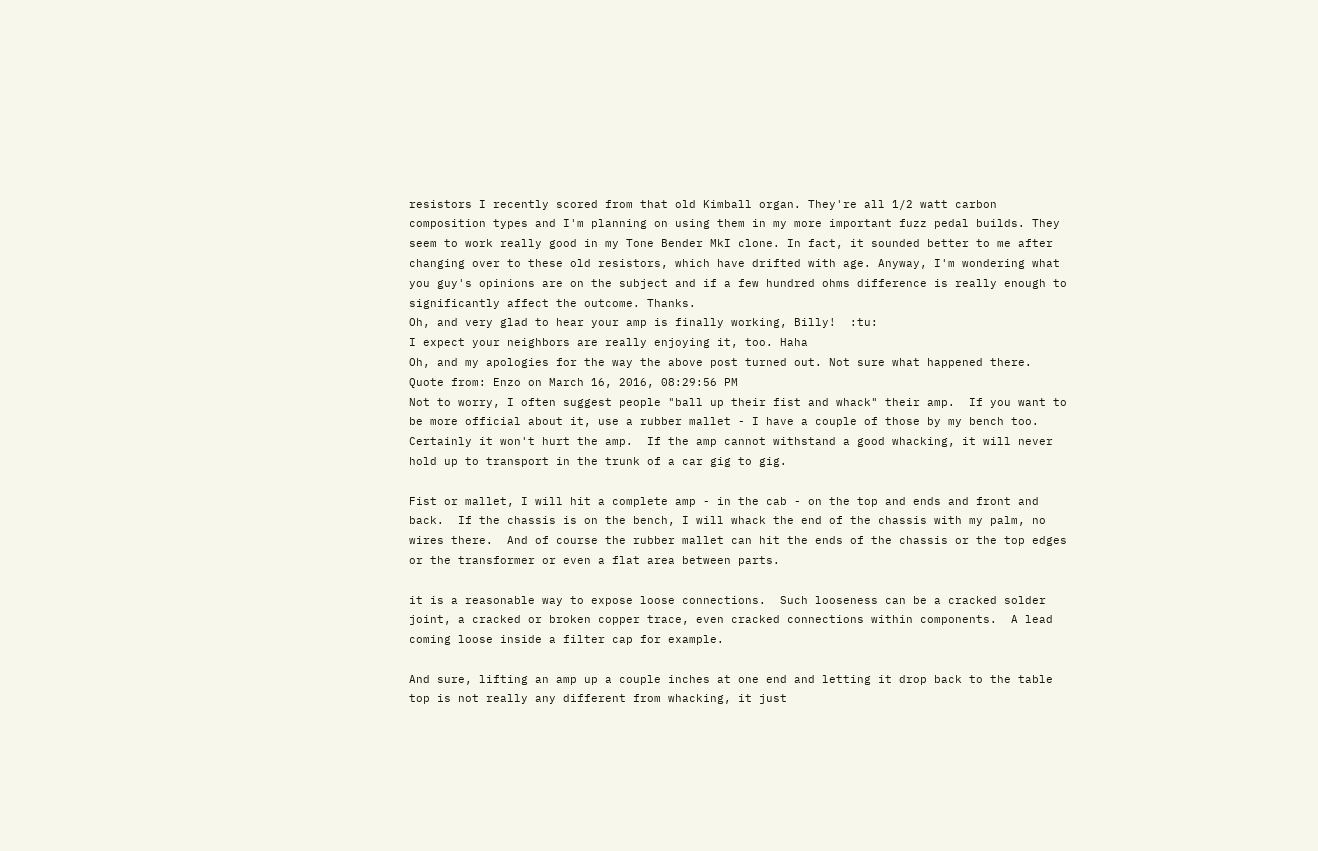resistors I recently scored from that old Kimball organ. They're all 1/2 watt carbon composition types and I'm planning on using them in my more important fuzz pedal builds. They seem to work really good in my Tone Bender MkI clone. In fact, it sounded better to me after changing over to these old resistors, which have drifted with age. Anyway, I'm wondering what you guy's opinions are on the subject and if a few hundred ohms difference is really enough to significantly affect the outcome. Thanks.
Oh, and very glad to hear your amp is finally working, Billy!  :tu:
I expect your neighbors are really enjoying it, too. Haha
Oh, and my apologies for the way the above post turned out. Not sure what happened there.
Quote from: Enzo on March 16, 2016, 08:29:56 PM
Not to worry, I often suggest people "ball up their fist and whack" their amp.  If you want to be more official about it, use a rubber mallet - I have a couple of those by my bench too.  Certainly it won't hurt the amp.  If the amp cannot withstand a good whacking, it will never hold up to transport in the trunk of a car gig to gig.

Fist or mallet, I will hit a complete amp - in the cab - on the top and ends and front and back.  If the chassis is on the bench, I will whack the end of the chassis with my palm, no wires there.  And of course the rubber mallet can hit the ends of the chassis or the top edges or the transformer or even a flat area between parts.

it is a reasonable way to expose loose connections.  Such looseness can be a cracked solder joint, a cracked or broken copper trace, even cracked connections within components.  A lead coming loose inside a filter cap for example.

And sure, lifting an amp up a couple inches at one end and letting it drop back to the table top is not really any different from whacking, it just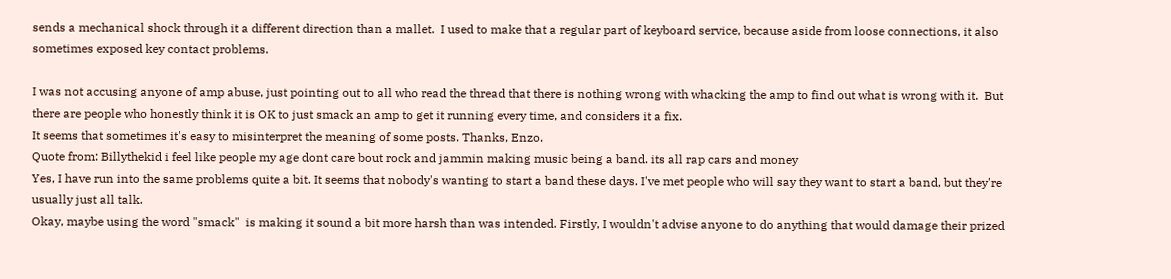sends a mechanical shock through it a different direction than a mallet.  I used to make that a regular part of keyboard service, because aside from loose connections, it also sometimes exposed key contact problems.

I was not accusing anyone of amp abuse, just pointing out to all who read the thread that there is nothing wrong with whacking the amp to find out what is wrong with it.  But there are people who honestly think it is OK to just smack an amp to get it running every time, and considers it a fix.
It seems that sometimes it's easy to misinterpret the meaning of some posts. Thanks, Enzo.
Quote from: Billythekid i feel like people my age dont care bout rock and jammin making music being a band. its all rap cars and money
Yes, I have run into the same problems quite a bit. It seems that nobody's wanting to start a band these days. I've met people who will say they want to start a band, but they're usually just all talk.
Okay, maybe using the word "smack"  is making it sound a bit more harsh than was intended. Firstly, I wouldn't advise anyone to do anything that would damage their prized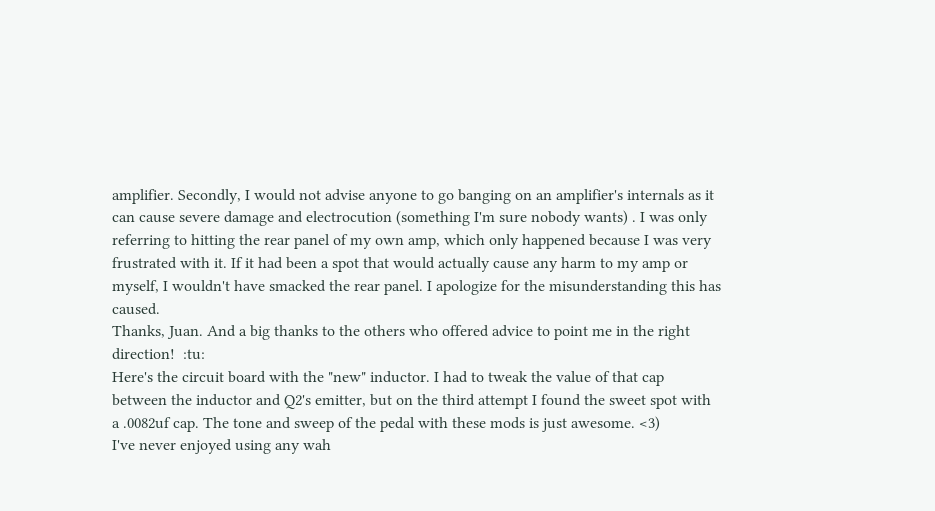amplifier. Secondly, I would not advise anyone to go banging on an amplifier's internals as it can cause severe damage and electrocution (something I'm sure nobody wants) . I was only referring to hitting the rear panel of my own amp, which only happened because I was very frustrated with it. If it had been a spot that would actually cause any harm to my amp or myself, I wouldn't have smacked the rear panel. I apologize for the misunderstanding this has caused.
Thanks, Juan. And a big thanks to the others who offered advice to point me in the right direction!  :tu:
Here's the circuit board with the "new" inductor. I had to tweak the value of that cap between the inductor and Q2's emitter, but on the third attempt I found the sweet spot with a .0082uf cap. The tone and sweep of the pedal with these mods is just awesome. <3)
I've never enjoyed using any wah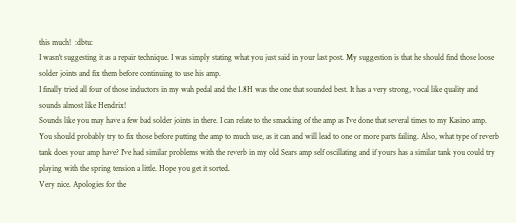this much!  :dbtu:
I wasn't suggesting it as a repair technique. I was simply stating what you just said in your last post. My suggestion is that he should find those loose solder joints and fix them before continuing to use his amp.
I finally tried all four of those inductors in my wah pedal and the 1.8H was the one that sounded best. It has a very strong, vocal like quality and sounds almost like Hendrix!
Sounds like you may have a few bad solder joints in there. I can relate to the smacking of the amp as I've done that several times to my Kasino amp. You should probably try to fix those before putting the amp to much use, as it can and will lead to one or more parts failing. Also, what type of reverb tank does your amp have? I've had similar problems with the reverb in my old Sears amp self oscillating and if yours has a similar tank you could try playing with the spring tension a little. Hope you get it sorted.
Very nice. Apologies for the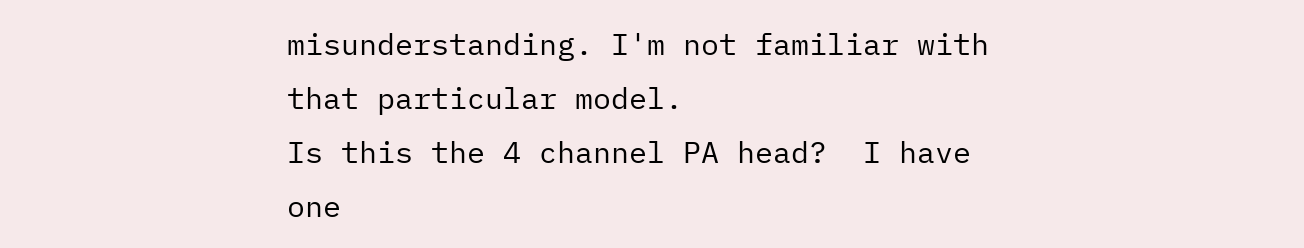misunderstanding. I'm not familiar with that particular model.
Is this the 4 channel PA head?  I have one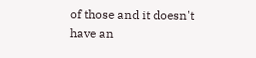of those and it doesn't have an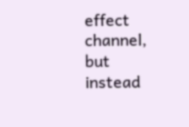effect channel, but instead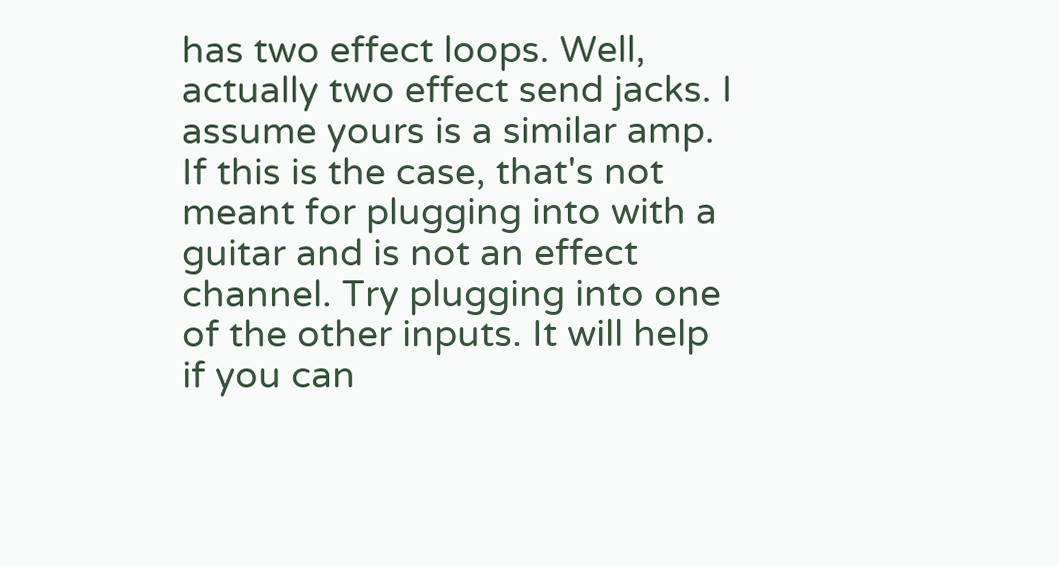has two effect loops. Well, actually two effect send jacks. I assume yours is a similar amp. If this is the case, that's not meant for plugging into with a guitar and is not an effect channel. Try plugging into one of the other inputs. It will help if you can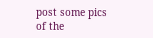post some pics of the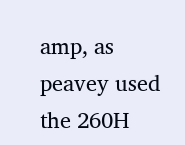amp, as peavey used the 260H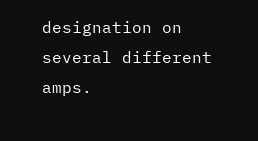designation on several different amps.